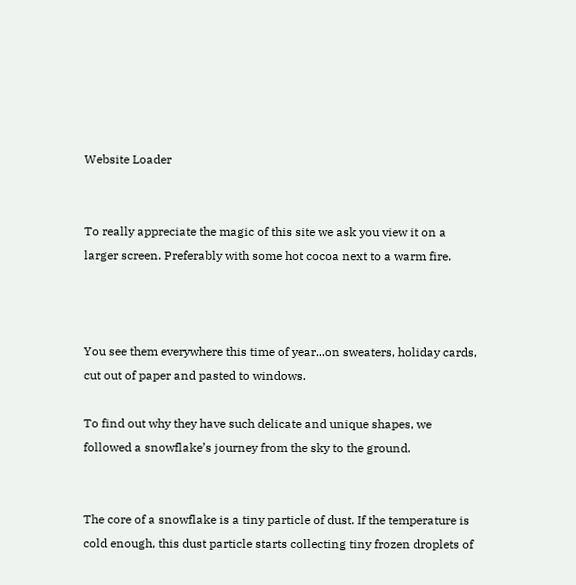Website Loader


To really appreciate the magic of this site we ask you view it on a larger screen. Preferably with some hot cocoa next to a warm fire.



You see them everywhere this time of year...on sweaters, holiday cards, cut out of paper and pasted to windows.

To find out why they have such delicate and unique shapes, we followed a snowflake’s journey from the sky to the ground.


The core of a snowflake is a tiny particle of dust. If the temperature is cold enough, this dust particle starts collecting tiny frozen droplets of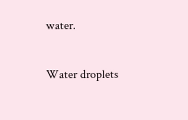water.

Water droplets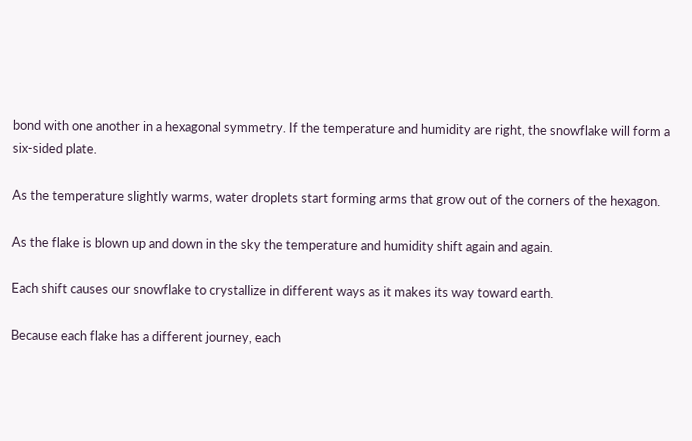bond with one another in a hexagonal symmetry. If the temperature and humidity are right, the snowflake will form a six-sided plate.

As the temperature slightly warms, water droplets start forming arms that grow out of the corners of the hexagon.

As the flake is blown up and down in the sky the temperature and humidity shift again and again.

Each shift causes our snowflake to crystallize in different ways as it makes its way toward earth.

Because each flake has a different journey, each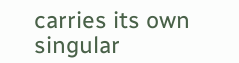carries its own singular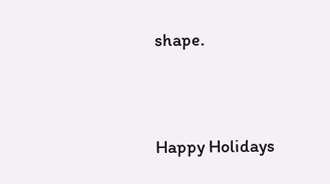shape.




Happy Holidays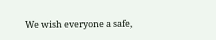We wish everyone a safe,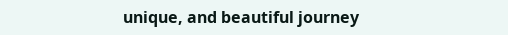unique, and beautiful journey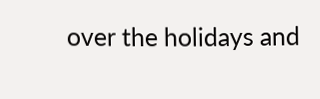over the holidays and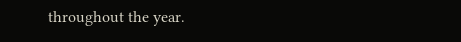throughout the year.